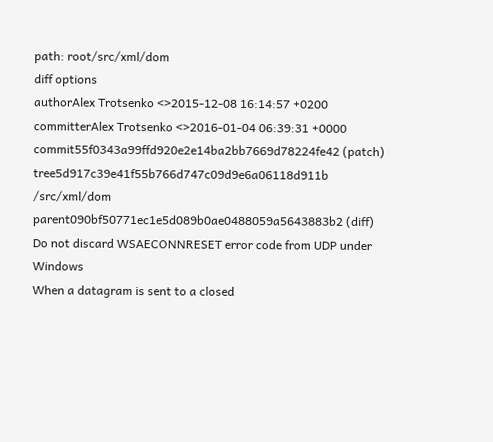path: root/src/xml/dom
diff options
authorAlex Trotsenko <>2015-12-08 16:14:57 +0200
committerAlex Trotsenko <>2016-01-04 06:39:31 +0000
commit55f0343a99ffd920e2e14ba2bb7669d78224fe42 (patch)
tree5d917c39e41f55b766d747c09d9e6a06118d911b /src/xml/dom
parent090bf50771ec1e5d089b0ae0488059a5643883b2 (diff)
Do not discard WSAECONNRESET error code from UDP under Windows
When a datagram is sent to a closed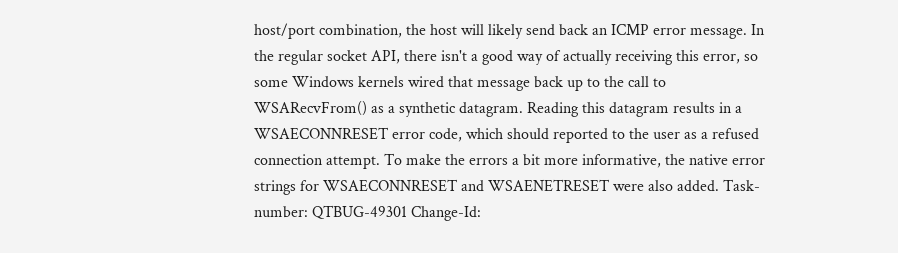host/port combination, the host will likely send back an ICMP error message. In the regular socket API, there isn't a good way of actually receiving this error, so some Windows kernels wired that message back up to the call to WSARecvFrom() as a synthetic datagram. Reading this datagram results in a WSAECONNRESET error code, which should reported to the user as a refused connection attempt. To make the errors a bit more informative, the native error strings for WSAECONNRESET and WSAENETRESET were also added. Task-number: QTBUG-49301 Change-Id: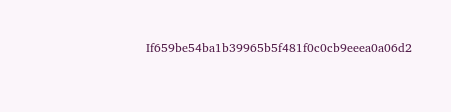If659be54ba1b39965b5f481f0c0cb9eeea0a06d2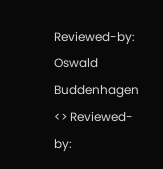Reviewed-by: Oswald Buddenhagen <> Reviewed-by: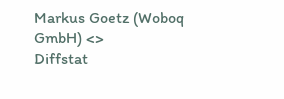Markus Goetz (Woboq GmbH) <>
Diffstat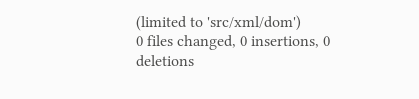(limited to 'src/xml/dom')
0 files changed, 0 insertions, 0 deletions